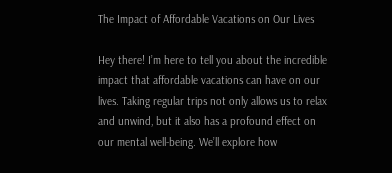The Impact of Affordable Vacations on Our Lives

Hey there! I’m here to tell you about the incredible impact that affordable vacations can have on our lives. Taking regular trips not only allows us to relax and unwind, but it also has a profound effect on our mental well-being. We’ll explore how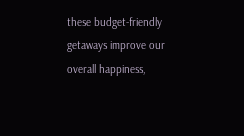these budget-friendly getaways improve our overall happiness,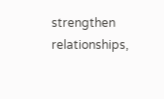strengthen relationships,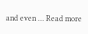and even … Read more